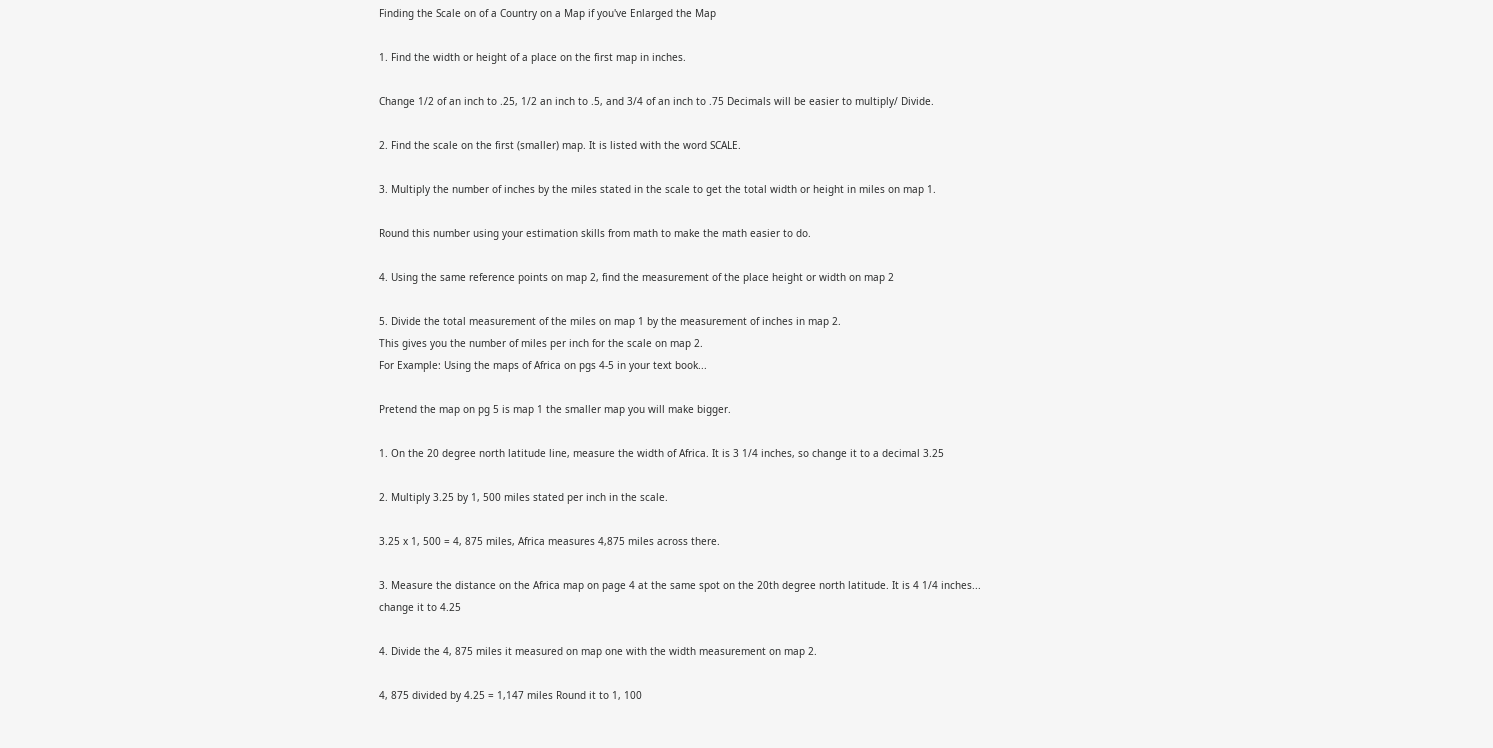Finding the Scale on of a Country on a Map if you've Enlarged the Map

1. Find the width or height of a place on the first map in inches.

Change 1/2 of an inch to .25, 1/2 an inch to .5, and 3/4 of an inch to .75 Decimals will be easier to multiply/ Divide.

2. Find the scale on the first (smaller) map. It is listed with the word SCALE.

3. Multiply the number of inches by the miles stated in the scale to get the total width or height in miles on map 1.

Round this number using your estimation skills from math to make the math easier to do.

4. Using the same reference points on map 2, find the measurement of the place height or width on map 2

5. Divide the total measurement of the miles on map 1 by the measurement of inches in map 2.
This gives you the number of miles per inch for the scale on map 2.
For Example: Using the maps of Africa on pgs 4-5 in your text book...

Pretend the map on pg 5 is map 1 the smaller map you will make bigger.

1. On the 20 degree north latitude line, measure the width of Africa. It is 3 1/4 inches, so change it to a decimal 3.25

2. Multiply 3.25 by 1, 500 miles stated per inch in the scale.

3.25 x 1, 500 = 4, 875 miles, Africa measures 4,875 miles across there.

3. Measure the distance on the Africa map on page 4 at the same spot on the 20th degree north latitude. It is 4 1/4 inches... change it to 4.25

4. Divide the 4, 875 miles it measured on map one with the width measurement on map 2.

4, 875 divided by 4.25 = 1,147 miles Round it to 1, 100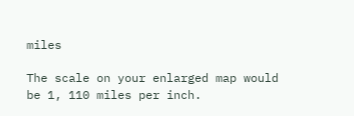miles

The scale on your enlarged map would be 1, 110 miles per inch.